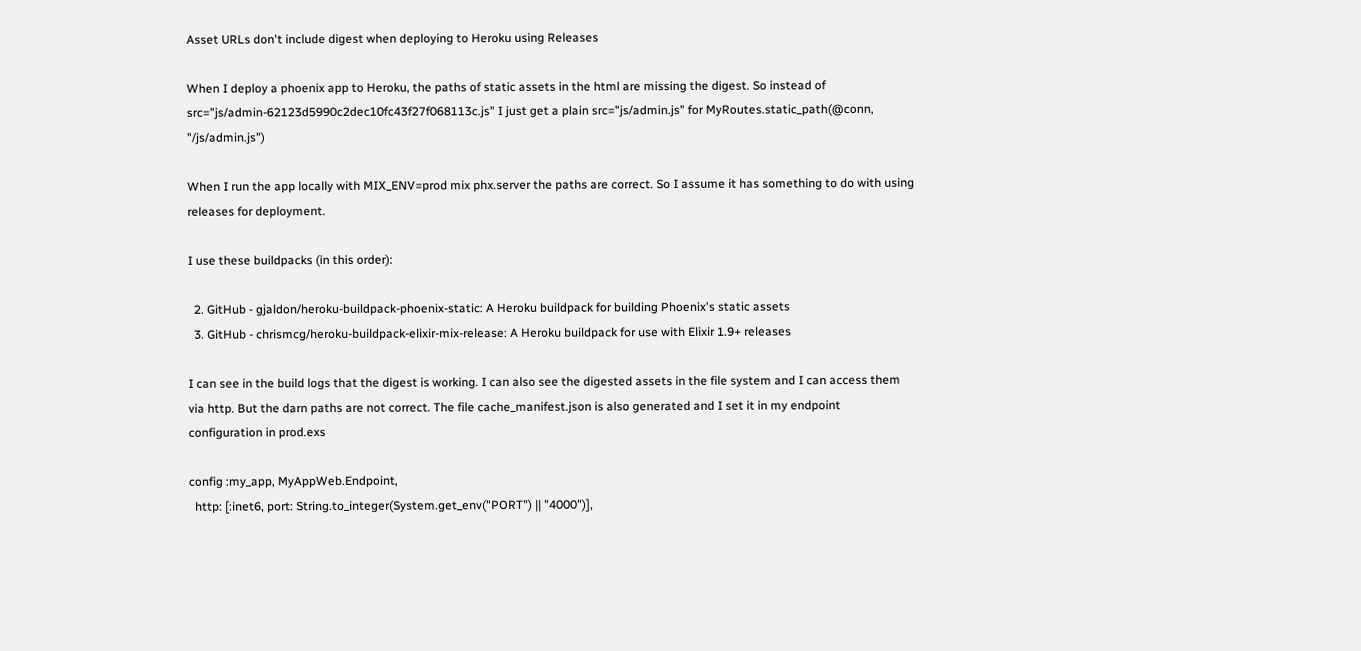Asset URLs don't include digest when deploying to Heroku using Releases

When I deploy a phoenix app to Heroku, the paths of static assets in the html are missing the digest. So instead of src="js/admin-62123d5990c2dec10fc43f27f068113c.js" I just get a plain src="js/admin.js" for MyRoutes.static_path(@conn, "/js/admin.js")

When I run the app locally with MIX_ENV=prod mix phx.server the paths are correct. So I assume it has something to do with using releases for deployment.

I use these buildpacks (in this order):

  2. GitHub - gjaldon/heroku-buildpack-phoenix-static: A Heroku buildpack for building Phoenix's static assets
  3. GitHub - chrismcg/heroku-buildpack-elixir-mix-release: A Heroku buildpack for use with Elixir 1.9+ releases

I can see in the build logs that the digest is working. I can also see the digested assets in the file system and I can access them via http. But the darn paths are not correct. The file cache_manifest.json is also generated and I set it in my endpoint configuration in prod.exs

config :my_app, MyAppWeb.Endpoint,
  http: [:inet6, port: String.to_integer(System.get_env("PORT") || "4000")],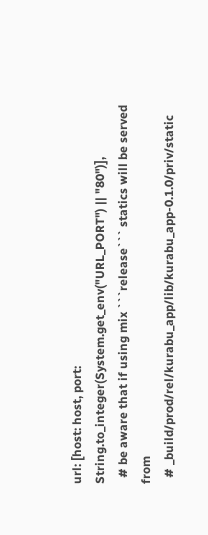url: [host: host, port: String.to_integer(System.get_env("URL_PORT") || "80")],
  # be aware that if using mix ```release``` statics will be served from
  # _build/prod/rel/kurabu_app/lib/kurabu_app-0.1.0/priv/static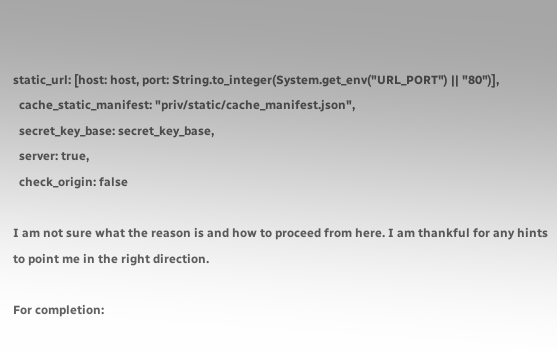static_url: [host: host, port: String.to_integer(System.get_env("URL_PORT") || "80")],
  cache_static_manifest: "priv/static/cache_manifest.json",
  secret_key_base: secret_key_base,
  server: true,
  check_origin: false

I am not sure what the reason is and how to proceed from here. I am thankful for any hints to point me in the right direction.

For completion: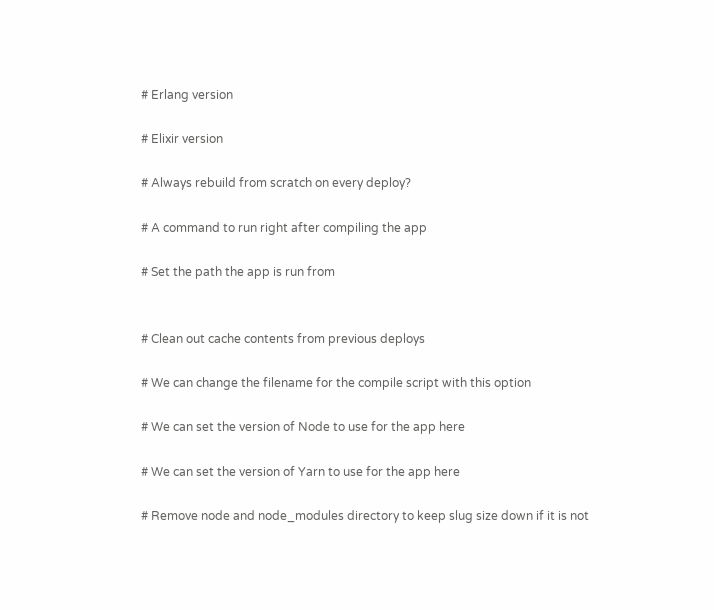# Erlang version

# Elixir version

# Always rebuild from scratch on every deploy?

# A command to run right after compiling the app

# Set the path the app is run from


# Clean out cache contents from previous deploys

# We can change the filename for the compile script with this option

# We can set the version of Node to use for the app here

# We can set the version of Yarn to use for the app here

# Remove node and node_modules directory to keep slug size down if it is not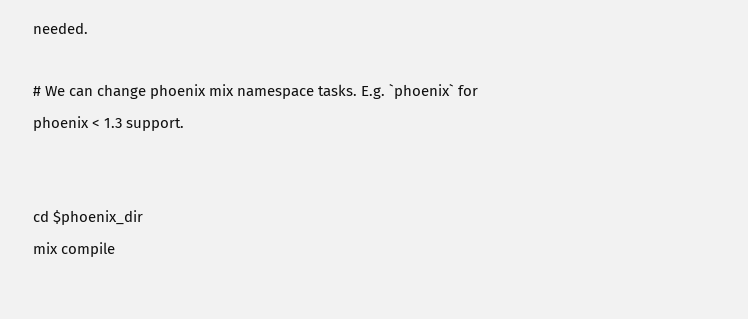needed.

# We can change phoenix mix namespace tasks. E.g. `phoenix` for phoenix < 1.3 support.


cd $phoenix_dir
mix compile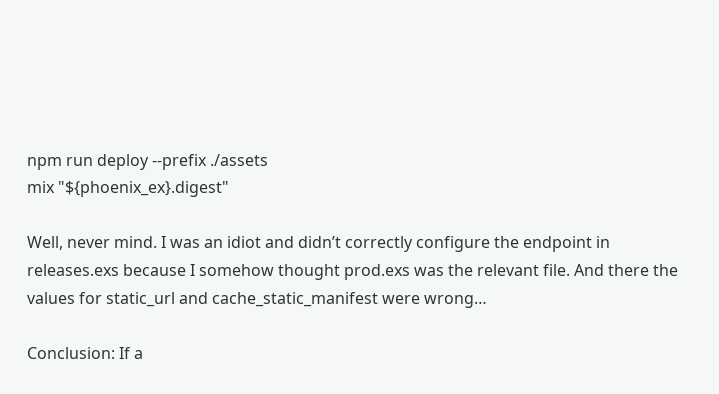npm run deploy --prefix ./assets
mix "${phoenix_ex}.digest"

Well, never mind. I was an idiot and didn’t correctly configure the endpoint in releases.exs because I somehow thought prod.exs was the relevant file. And there the values for static_url and cache_static_manifest were wrong…

Conclusion: If a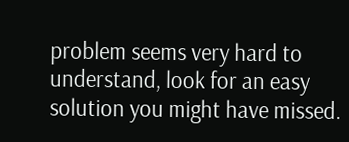problem seems very hard to understand, look for an easy solution you might have missed.